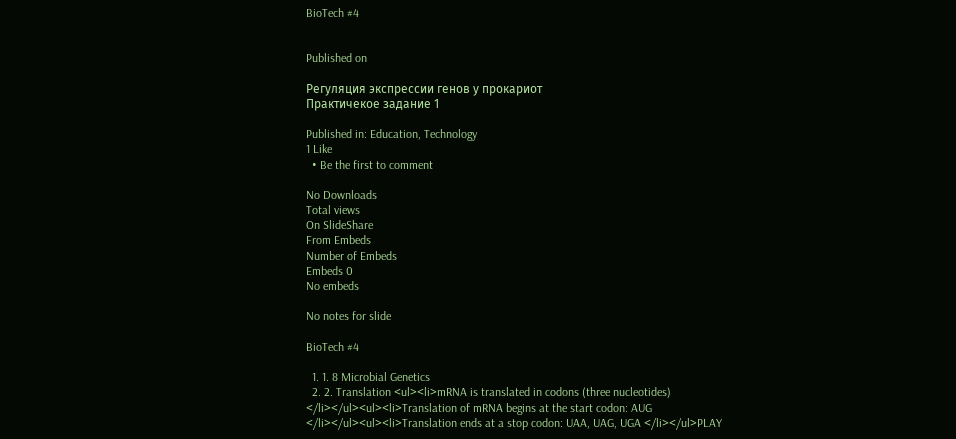BioTech #4


Published on

Регуляция экспрессии генов у прокариот
Практичекое задание 1

Published in: Education, Technology
1 Like
  • Be the first to comment

No Downloads
Total views
On SlideShare
From Embeds
Number of Embeds
Embeds 0
No embeds

No notes for slide

BioTech #4

  1. 1. 8 Microbial Genetics
  2. 2. Translation <ul><li>mRNA is translated in codons (three nucleotides) </li></ul><ul><li>Translation of mRNA begins at the start codon: AUG </li></ul><ul><li>Translation ends at a stop codon: UAA, UAG, UGA </li></ul>PLAY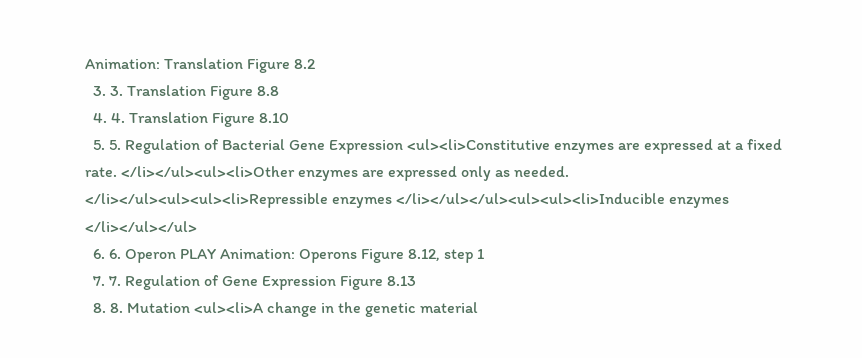Animation: Translation Figure 8.2
  3. 3. Translation Figure 8.8
  4. 4. Translation Figure 8.10
  5. 5. Regulation of Bacterial Gene Expression <ul><li>Constitutive enzymes are expressed at a fixed rate. </li></ul><ul><li>Other enzymes are expressed only as needed. </li></ul><ul><ul><li>Repressible enzymes </li></ul></ul><ul><ul><li>Inducible enzymes </li></ul></ul>
  6. 6. Operon PLAY Animation: Operons Figure 8.12, step 1
  7. 7. Regulation of Gene Expression Figure 8.13
  8. 8. Mutation <ul><li>A change in the genetic material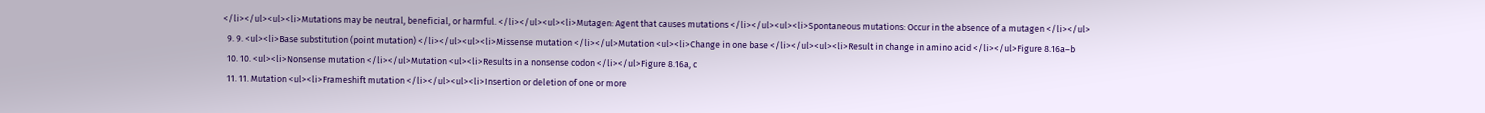</li></ul><ul><li>Mutations may be neutral, beneficial, or harmful. </li></ul><ul><li>Mutagen: Agent that causes mutations </li></ul><ul><li>Spontaneous mutations: Occur in the absence of a mutagen </li></ul>
  9. 9. <ul><li>Base substitution (point mutation) </li></ul><ul><li>Missense mutation </li></ul>Mutation <ul><li>Change in one base </li></ul><ul><li>Result in change in amino acid </li></ul>Figure 8.16a–b
  10. 10. <ul><li>Nonsense mutation </li></ul>Mutation <ul><li>Results in a nonsense codon </li></ul>Figure 8.16a, c
  11. 11. Mutation <ul><li>Frameshift mutation </li></ul><ul><li>Insertion or deletion of one or more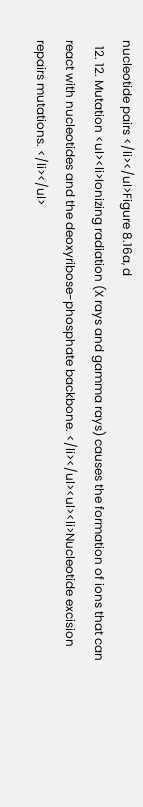nucleotide pairs </li></ul>Figure 8.16a, d
  12. 12. Mutation <ul><li>Ionizing radiation (X rays and gamma rays) causes the formation of ions that can react with nucleotides and the deoxyribose-phosphate backbone. </li></ul><ul><li>Nucleotide excision repairs mutations. </li></ul>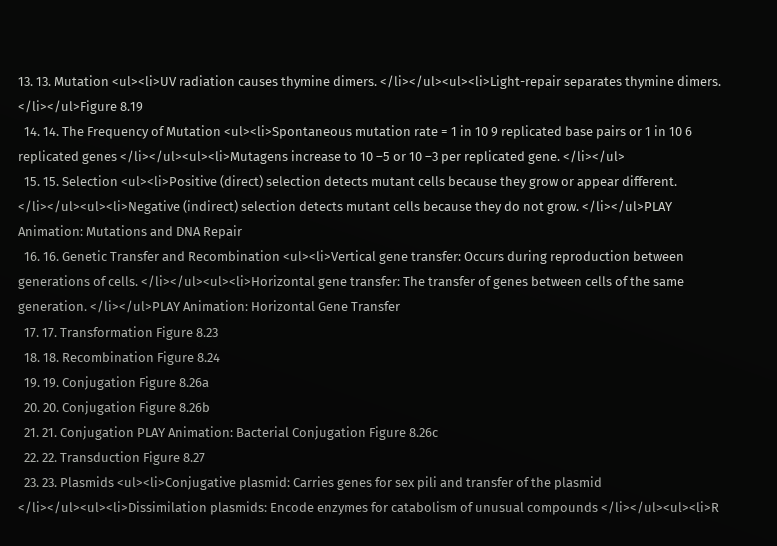13. 13. Mutation <ul><li>UV radiation causes thymine dimers. </li></ul><ul><li>Light-repair separates thymine dimers. </li></ul>Figure 8.19
  14. 14. The Frequency of Mutation <ul><li>Spontaneous mutation rate = 1 in 10 9 replicated base pairs or 1 in 10 6 replicated genes </li></ul><ul><li>Mutagens increase to 10 –5 or 10 –3 per replicated gene. </li></ul>
  15. 15. Selection <ul><li>Positive (direct) selection detects mutant cells because they grow or appear different. </li></ul><ul><li>Negative (indirect) selection detects mutant cells because they do not grow. </li></ul>PLAY Animation: Mutations and DNA Repair
  16. 16. Genetic Transfer and Recombination <ul><li>Vertical gene transfer: Occurs during reproduction between generations of cells. </li></ul><ul><li>Horizontal gene transfer: The transfer of genes between cells of the same generation. </li></ul>PLAY Animation: Horizontal Gene Transfer
  17. 17. Transformation Figure 8.23
  18. 18. Recombination Figure 8.24
  19. 19. Conjugation Figure 8.26a
  20. 20. Conjugation Figure 8.26b
  21. 21. Conjugation PLAY Animation: Bacterial Conjugation Figure 8.26c
  22. 22. Transduction Figure 8.27
  23. 23. Plasmids <ul><li>Conjugative plasmid: Carries genes for sex pili and transfer of the plasmid </li></ul><ul><li>Dissimilation plasmids: Encode enzymes for catabolism of unusual compounds </li></ul><ul><li>R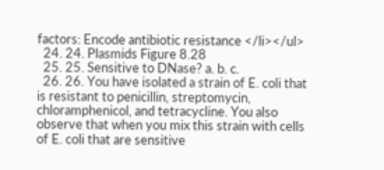factors: Encode antibiotic resistance </li></ul>
  24. 24. Plasmids Figure 8.28
  25. 25. Sensitive to DNase? a. b. c.
  26. 26. You have isolated a strain of E. coli that is resistant to penicillin, streptomycin, chloramphenicol, and tetracycline. You also observe that when you mix this strain with cells of E. coli that are sensitive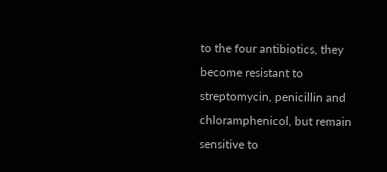to the four antibiotics, they become resistant to streptomycin, penicillin and chloramphenicol, but remain sensitive to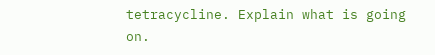tetracycline. Explain what is going on.